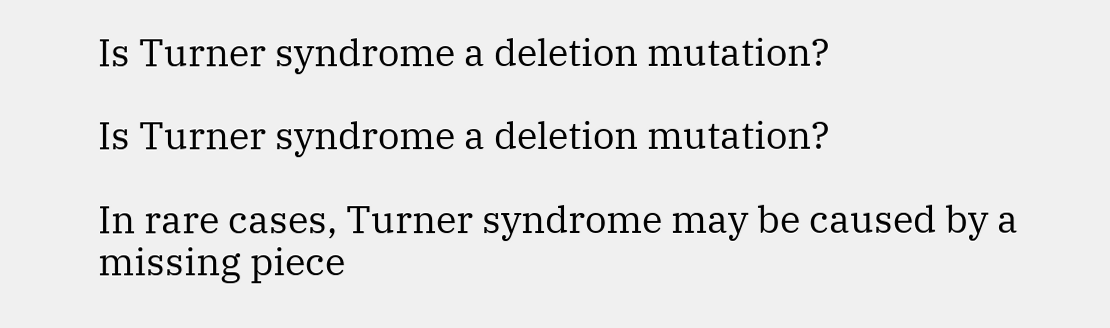Is Turner syndrome a deletion mutation?

Is Turner syndrome a deletion mutation?

In rare cases, Turner syndrome may be caused by a missing piece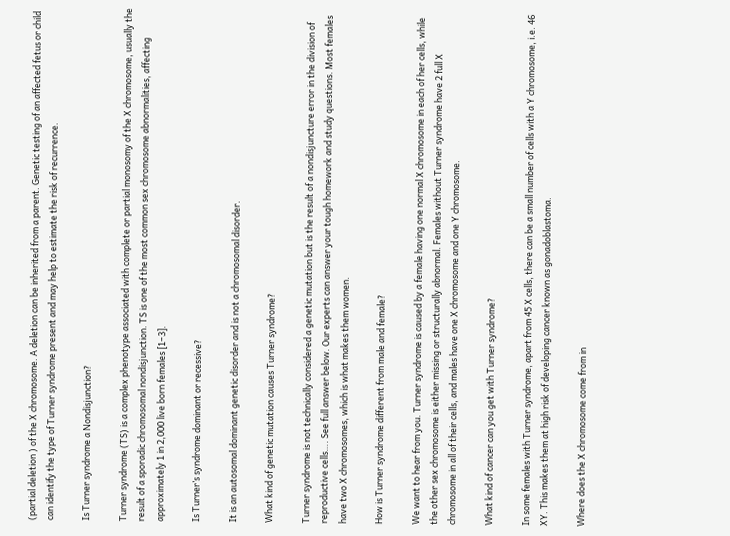(partial deletion ) of the X chromosome. A deletion can be inherited from a parent. Genetic testing of an affected fetus or child can identify the type of Turner syndrome present and may help to estimate the risk of recurrence.

Is Turner syndrome a Nondisjunction?

Turner syndrome (TS) is a complex phenotype associated with complete or partial monosomy of the X chromosome, usually the result of a sporadic chromosomal nondisjunction. TS is one of the most common sex chromosome abnormalities, affecting approximately 1 in 2,000 live born females [1–3].

Is Turner’s syndrome dominant or recessive?

It is an autosomal dominant genetic disorder and is not a chromosomal disorder.

What kind of genetic mutation causes Turner syndrome?

Turner syndrome is not technically considered a genetic mutation but is the result of a nondisjuncture error in the division of reproductive cells…. See full answer below. Our experts can answer your tough homework and study questions. Most females have two X chromosomes, which is what makes them women.

How is Turner syndrome different from male and female?

We want to hear from you. Turner syndrome is caused by a female having one normal X chromosome in each of her cells, while the other sex chromosome is either missing or structurally abnormal. Females without Turner syndrome have 2 full X chromosome in all of their cells, and males have one X chromosome and one Y chromosome.

What kind of cancer can you get with Turner syndrome?

In some females with Turner syndrome, apart from 45 X cells, there can be a small number of cells with a Y chromosome, i.e. 46 XY. This makes them at high risk of developing cancer known as gonadoblastoma.

Where does the X chromosome come from in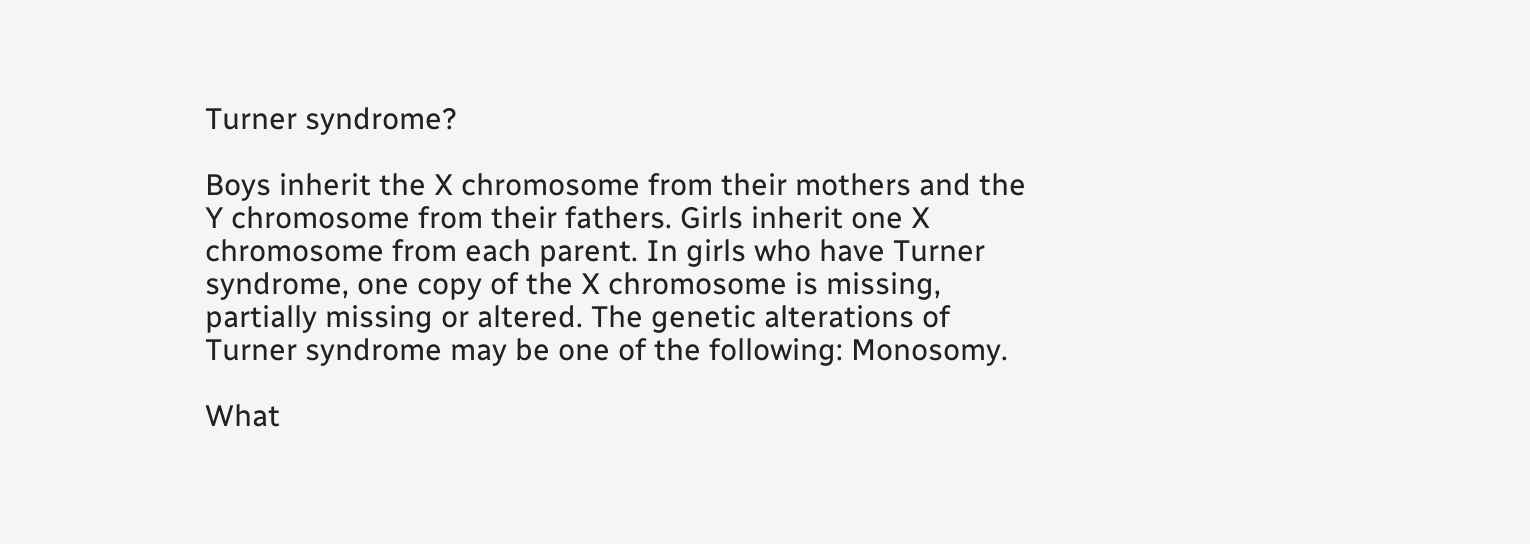Turner syndrome?

Boys inherit the X chromosome from their mothers and the Y chromosome from their fathers. Girls inherit one X chromosome from each parent. In girls who have Turner syndrome, one copy of the X chromosome is missing, partially missing or altered. The genetic alterations of Turner syndrome may be one of the following: Monosomy.

What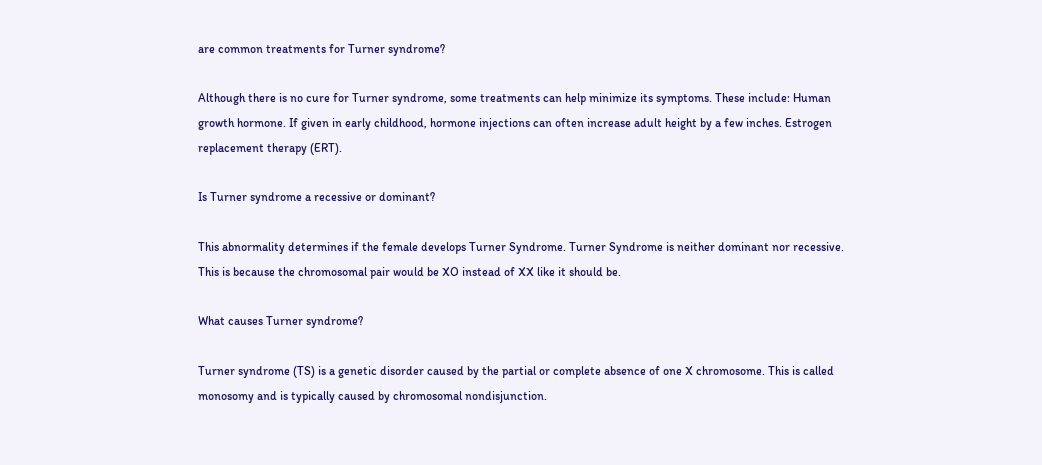are common treatments for Turner syndrome?

Although there is no cure for Turner syndrome, some treatments can help minimize its symptoms. These include: Human growth hormone. If given in early childhood, hormone injections can often increase adult height by a few inches. Estrogen replacement therapy (ERT).

Is Turner syndrome a recessive or dominant?

This abnormality determines if the female develops Turner Syndrome. Turner Syndrome is neither dominant nor recessive. This is because the chromosomal pair would be XO instead of XX like it should be.

What causes Turner syndrome?

Turner syndrome (TS) is a genetic disorder caused by the partial or complete absence of one X chromosome. This is called monosomy and is typically caused by chromosomal nondisjunction.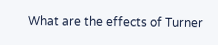What are the effects of Turner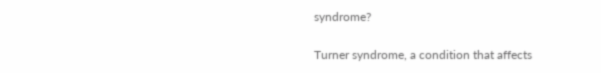syndrome?

Turner syndrome, a condition that affects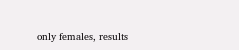only females, results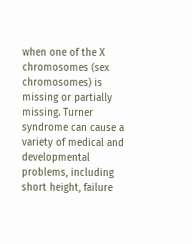when one of the X chromosomes (sex chromosomes) is missing or partially missing. Turner syndrome can cause a variety of medical and developmental problems, including short height, failure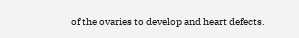of the ovaries to develop and heart defects.